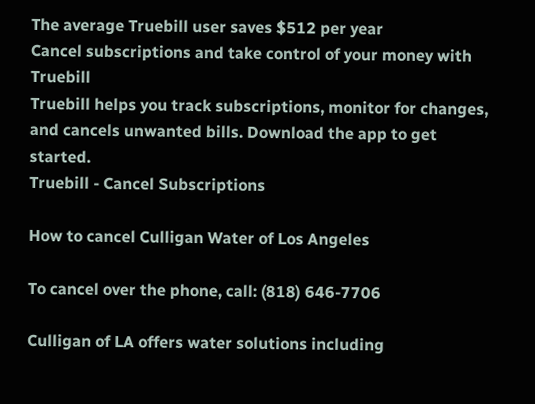The average Truebill user saves $512 per year
Cancel subscriptions and take control of your money with Truebill
Truebill helps you track subscriptions, monitor for changes, and cancels unwanted bills. Download the app to get started.
Truebill - Cancel Subscriptions

How to cancel Culligan Water of Los Angeles

To cancel over the phone, call: (818) 646-7706

Culligan of LA offers water solutions including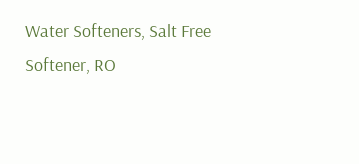Water Softeners, Salt Free Softener, RO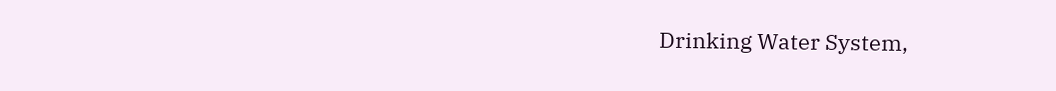Drinking Water System,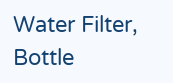Water Filter, Bottle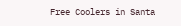Free Coolers in Santa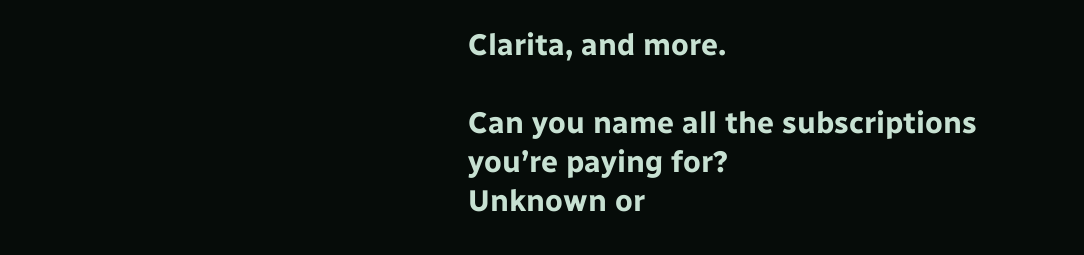Clarita, and more.

Can you name all the subscriptions you’re paying for?
Unknown or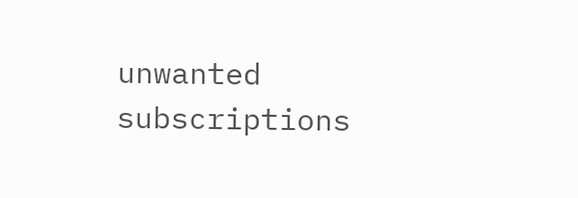unwanted subscriptions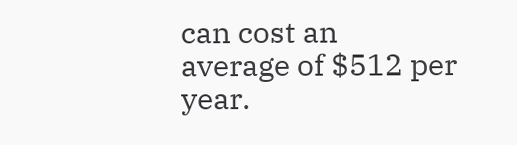can cost an
average of $512 per year.